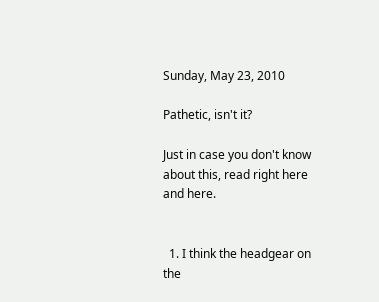Sunday, May 23, 2010

Pathetic, isn't it?

Just in case you don't know about this, read right here and here.


  1. I think the headgear on the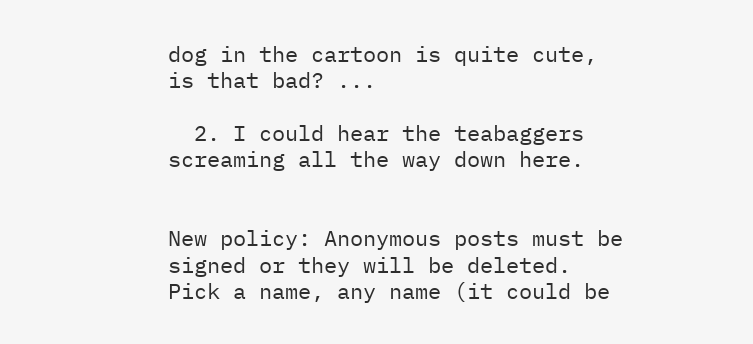dog in the cartoon is quite cute, is that bad? ...

  2. I could hear the teabaggers screaming all the way down here.


New policy: Anonymous posts must be signed or they will be deleted. Pick a name, any name (it could be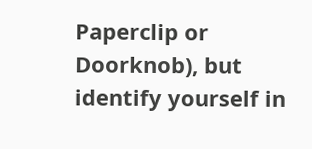Paperclip or Doorknob), but identify yourself in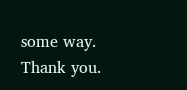some way. Thank you.